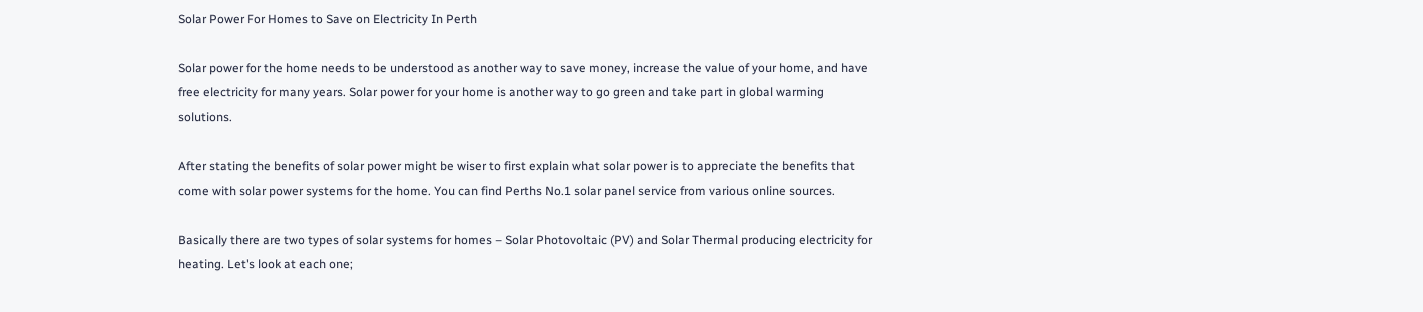Solar Power For Homes to Save on Electricity In Perth

Solar power for the home needs to be understood as another way to save money, increase the value of your home, and have free electricity for many years. Solar power for your home is another way to go green and take part in global warming solutions.

After stating the benefits of solar power might be wiser to first explain what solar power is to appreciate the benefits that come with solar power systems for the home. You can find Perths No.1 solar panel service from various online sources.

Basically there are two types of solar systems for homes – Solar Photovoltaic (PV) and Solar Thermal producing electricity for heating. Let's look at each one;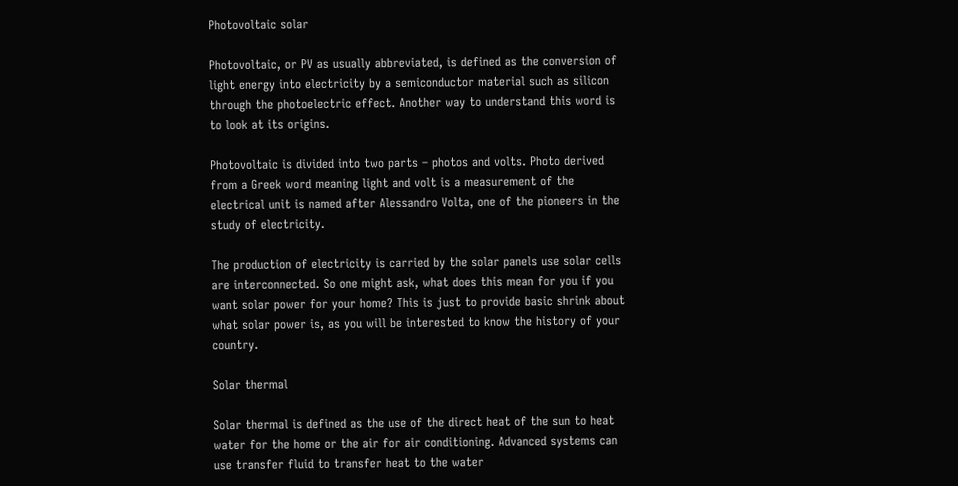Photovoltaic solar

Photovoltaic, or PV as usually abbreviated, is defined as the conversion of light energy into electricity by a semiconductor material such as silicon through the photoelectric effect. Another way to understand this word is to look at its origins.

Photovoltaic is divided into two parts – photos and volts. Photo derived from a Greek word meaning light and volt is a measurement of the electrical unit is named after Alessandro Volta, one of the pioneers in the study of electricity.

The production of electricity is carried by the solar panels use solar cells are interconnected. So one might ask, what does this mean for you if you want solar power for your home? This is just to provide basic shrink about what solar power is, as you will be interested to know the history of your country.

Solar thermal

Solar thermal is defined as the use of the direct heat of the sun to heat water for the home or the air for air conditioning. Advanced systems can use transfer fluid to transfer heat to the water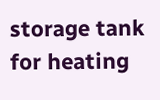storage tank for heating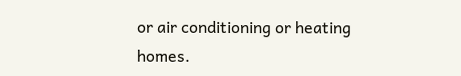or air conditioning or heating homes.